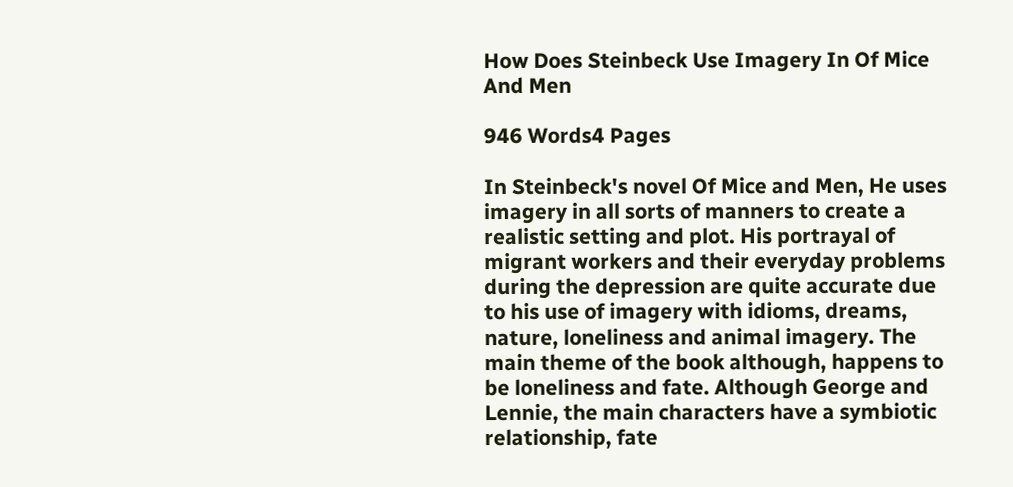How Does Steinbeck Use Imagery In Of Mice And Men

946 Words4 Pages

In Steinbeck's novel Of Mice and Men, He uses imagery in all sorts of manners to create a realistic setting and plot. His portrayal of migrant workers and their everyday problems during the depression are quite accurate due to his use of imagery with idioms, dreams, nature, loneliness and animal imagery. The main theme of the book although, happens to be loneliness and fate. Although George and Lennie, the main characters have a symbiotic relationship, fate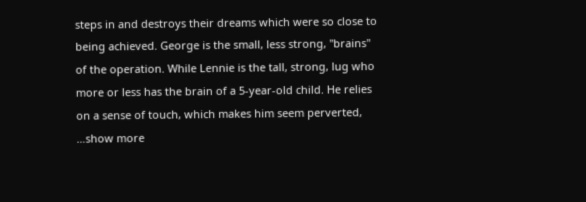steps in and destroys their dreams which were so close to being achieved. George is the small, less strong, "brains" of the operation. While Lennie is the tall, strong, lug who more or less has the brain of a 5-year-old child. He relies on a sense of touch, which makes him seem perverted, …show more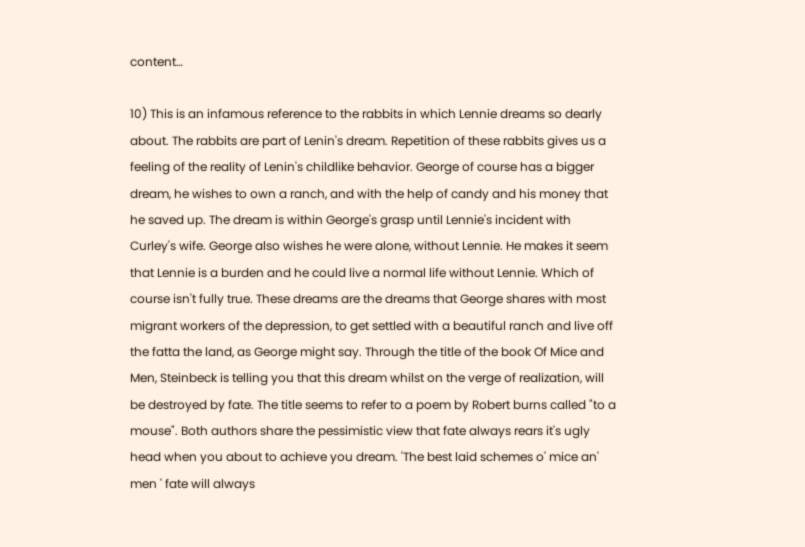content…

10) This is an infamous reference to the rabbits in which Lennie dreams so dearly about. The rabbits are part of Lenin's dream. Repetition of these rabbits gives us a feeling of the reality of Lenin's childlike behavior. George of course has a bigger dream, he wishes to own a ranch, and with the help of candy and his money that he saved up. The dream is within George's grasp until Lennie's incident with Curley's wife. George also wishes he were alone, without Lennie. He makes it seem that Lennie is a burden and he could live a normal life without Lennie. Which of course isn't fully true. These dreams are the dreams that George shares with most migrant workers of the depression, to get settled with a beautiful ranch and live off the fatta the land, as George might say. Through the title of the book Of Mice and Men, Steinbeck is telling you that this dream whilst on the verge of realization, will be destroyed by fate. The title seems to refer to a poem by Robert burns called "to a mouse". Both authors share the pessimistic view that fate always rears it's ugly head when you about to achieve you dream. 'The best laid schemes o' mice an' men ' fate will always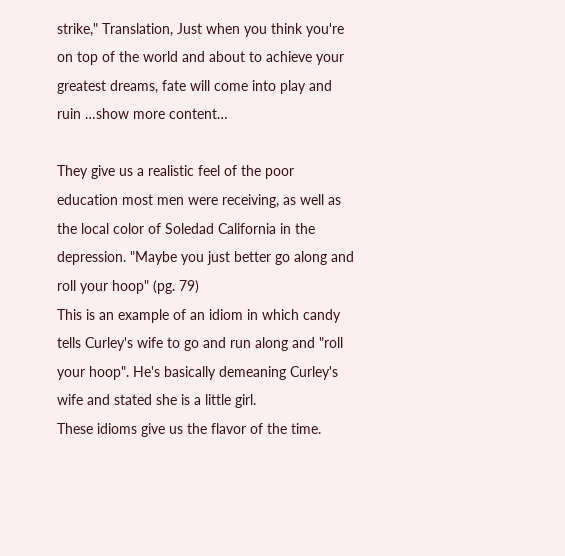strike," Translation, Just when you think you're on top of the world and about to achieve your greatest dreams, fate will come into play and ruin …show more content…

They give us a realistic feel of the poor education most men were receiving, as well as the local color of Soledad California in the depression. "Maybe you just better go along and roll your hoop" (pg. 79)
This is an example of an idiom in which candy tells Curley's wife to go and run along and "roll your hoop". He's basically demeaning Curley's wife and stated she is a little girl.
These idioms give us the flavor of the time.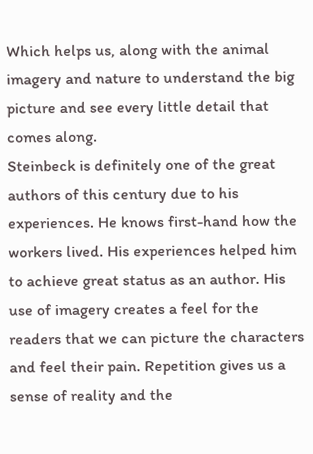Which helps us, along with the animal imagery and nature to understand the big picture and see every little detail that comes along.
Steinbeck is definitely one of the great authors of this century due to his experiences. He knows first-hand how the workers lived. His experiences helped him to achieve great status as an author. His use of imagery creates a feel for the readers that we can picture the characters and feel their pain. Repetition gives us a sense of reality and the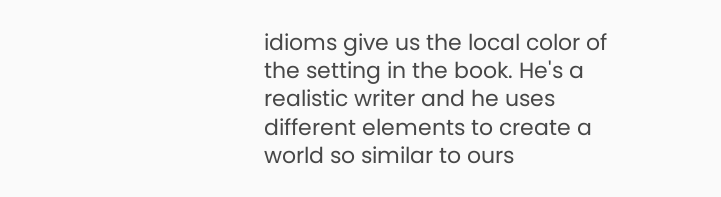idioms give us the local color of the setting in the book. He's a realistic writer and he uses different elements to create a world so similar to ours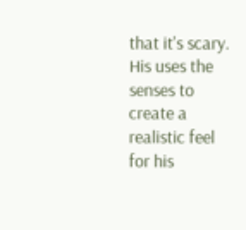that it's scary. His uses the senses to create a realistic feel for his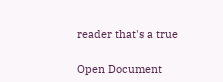reader that's a true

Open Document